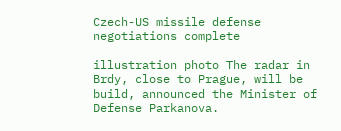Czech-US missile defense negotiations complete

illustration photo The radar in Brdy, close to Prague, will be build, announced the Minister of Defense Parkanova.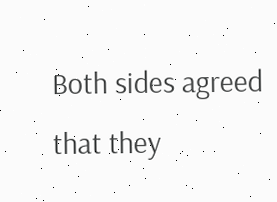Both sides agreed that they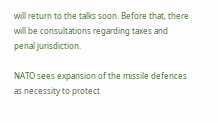will return to the talks soon. Before that, there will be consultations regarding taxes and penal jurisdiction.

NATO sees expansion of the missile defences as necessity to protect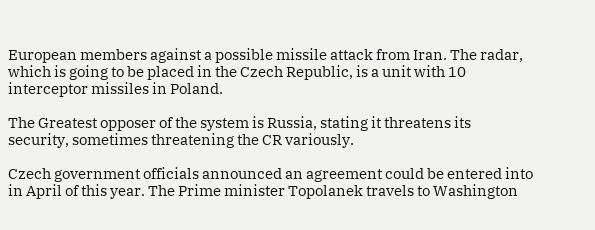European members against a possible missile attack from Iran. The radar, which is going to be placed in the Czech Republic, is a unit with 10 interceptor missiles in Poland.

The Greatest opposer of the system is Russia, stating it threatens its security, sometimes threatening the CR variously.

Czech government officials announced an agreement could be entered into in April of this year. The Prime minister Topolanek travels to Washington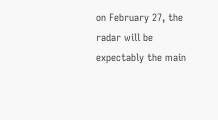on February 27, the radar will be expectably the main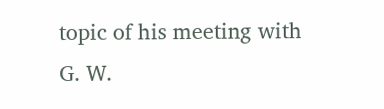topic of his meeting with G. W.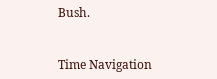Bush.


Time Navigation